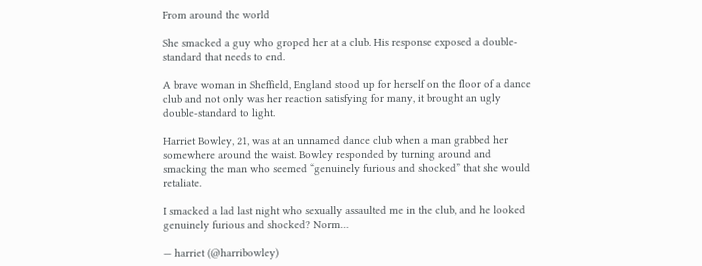From around the world

She smacked a guy who groped her at a club. His response exposed a double-standard that needs to end.

A brave woman in Sheffield, England stood up for herself on the floor of a dance club and not only was her reaction satisfying for many, it brought an ugly double-standard to light.

Harriet Bowley, 21, was at an unnamed dance club when a man grabbed her somewhere around the waist. Bowley responded by turning around and smacking the man who seemed “genuinely furious and shocked” that she would retaliate.

I smacked a lad last night who sexually assaulted me in the club, and he looked genuinely furious and shocked? Norm…

— harriet (@harribowley)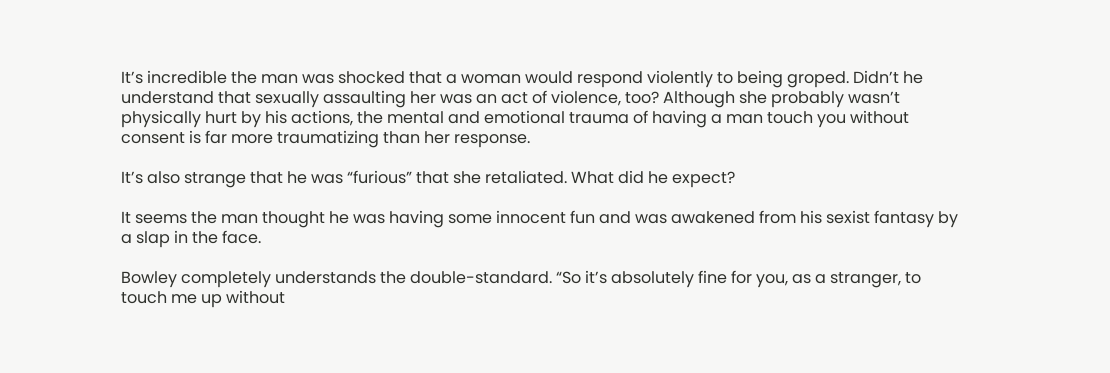It’s incredible the man was shocked that a woman would respond violently to being groped. Didn’t he understand that sexually assaulting her was an act of violence, too? Although she probably wasn’t physically hurt by his actions, the mental and emotional trauma of having a man touch you without consent is far more traumatizing than her response.

It’s also strange that he was “furious” that she retaliated. What did he expect?

It seems the man thought he was having some innocent fun and was awakened from his sexist fantasy by a slap in the face.

Bowley completely understands the double-standard. “So it’s absolutely fine for you, as a stranger, to touch me up without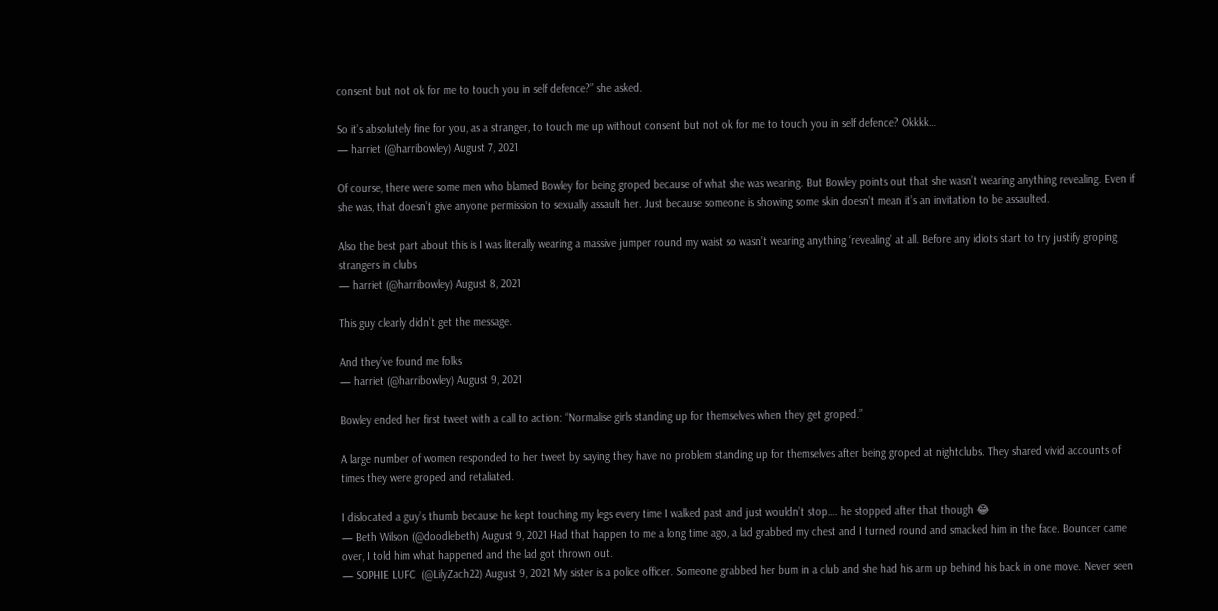consent but not ok for me to touch you in self defence?” she asked.

So it’s absolutely fine for you, as a stranger, to touch me up without consent but not ok for me to touch you in self defence? Okkkk…
— harriet (@harribowley) August 7, 2021

Of course, there were some men who blamed Bowley for being groped because of what she was wearing. But Bowley points out that she wasn’t wearing anything revealing. Even if she was, that doesn’t give anyone permission to sexually assault her. Just because someone is showing some skin doesn’t mean it’s an invitation to be assaulted.

Also the best part about this is I was literally wearing a massive jumper round my waist so wasn’t wearing anything ‘revealing’ at all. Before any idiots start to try justify groping strangers in clubs
— harriet (@harribowley) August 8, 2021

This guy clearly didn’t get the message.

And they’ve found me folks
— harriet (@harribowley) August 9, 2021

Bowley ended her first tweet with a call to action: “Normalise girls standing up for themselves when they get groped.”

A large number of women responded to her tweet by saying they have no problem standing up for themselves after being groped at nightclubs. They shared vivid accounts of times they were groped and retaliated.

I dislocated a guy’s thumb because he kept touching my legs every time I walked past and just wouldn’t stop…. he stopped after that though 😂
— Beth Wilson (@doodlebeth) August 9, 2021 Had that happen to me a long time ago, a lad grabbed my chest and I turned round and smacked him in the face. Bouncer came over, I told him what happened and the lad got thrown out.
— SOPHIE LUFC  (@LilyZach22) August 9, 2021 My sister is a police officer. Someone grabbed her bum in a club and she had his arm up behind his back in one move. Never seen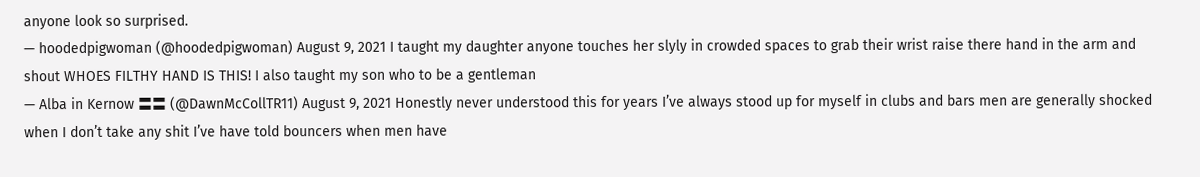anyone look so surprised.
— hoodedpigwoman (@hoodedpigwoman) August 9, 2021 I taught my daughter anyone touches her slyly in crowded spaces to grab their wrist raise there hand in the arm and shout WHOES FILTHY HAND IS THIS! I also taught my son who to be a gentleman
— Alba in Kernow 〓〓 (@DawnMcCollTR11) August 9, 2021 Honestly never understood this for years I’ve always stood up for myself in clubs and bars men are generally shocked when I don’t take any shit I’ve have told bouncers when men have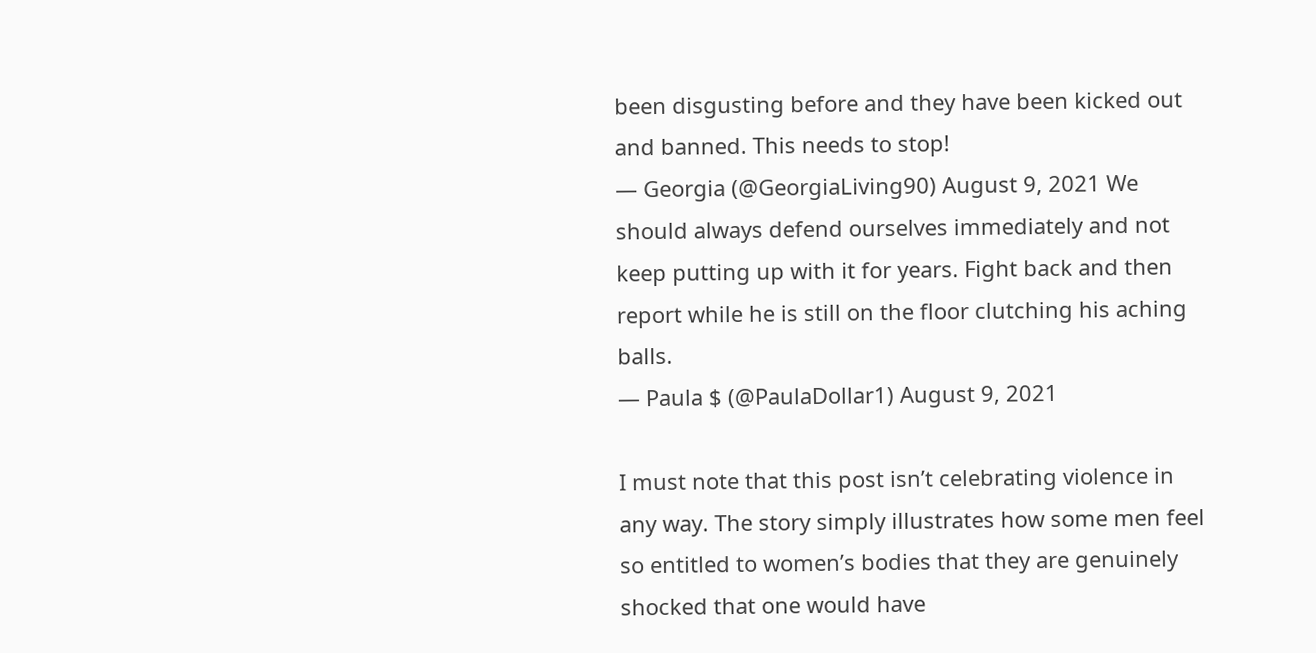been disgusting before and they have been kicked out and banned. This needs to stop!
— Georgia (@GeorgiaLiving90) August 9, 2021 We should always defend ourselves immediately and not keep putting up with it for years. Fight back and then report while he is still on the floor clutching his aching balls.
— Paula $ (@PaulaDollar1) August 9, 2021

I must note that this post isn’t celebrating violence in any way. The story simply illustrates how some men feel so entitled to women’s bodies that they are genuinely shocked that one would have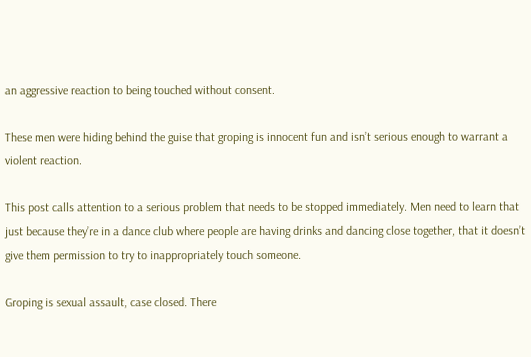an aggressive reaction to being touched without consent.

These men were hiding behind the guise that groping is innocent fun and isn’t serious enough to warrant a violent reaction.

This post calls attention to a serious problem that needs to be stopped immediately. Men need to learn that just because they’re in a dance club where people are having drinks and dancing close together, that it doesn’t give them permission to try to inappropriately touch someone.

Groping is sexual assault, case closed. There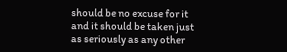should be no excuse for it and it should be taken just as seriously as any other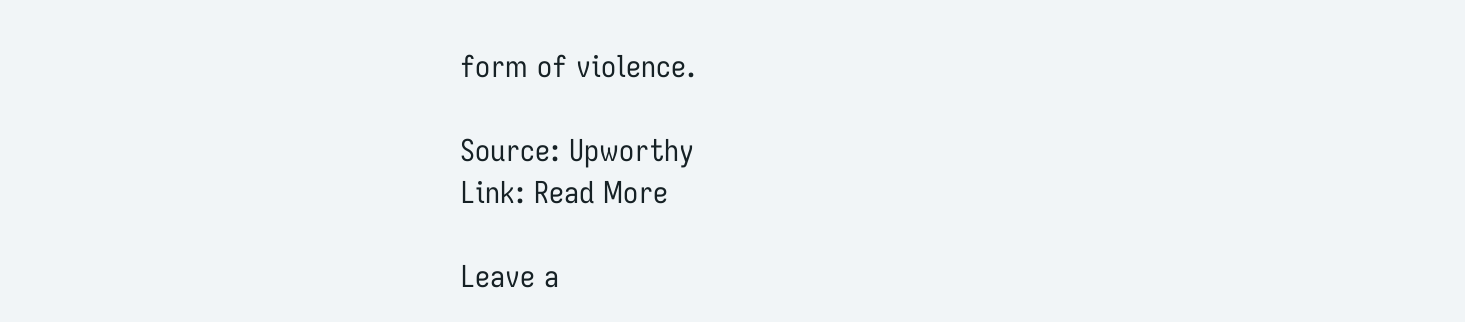form of violence.

Source: Upworthy
Link: Read More

Leave a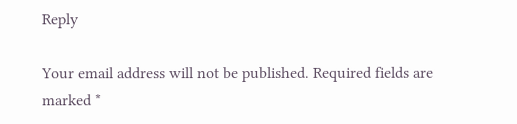Reply

Your email address will not be published. Required fields are marked *